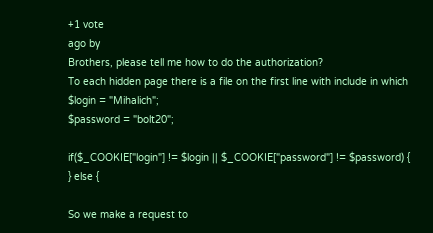+1 vote
ago by
Brothers, please tell me how to do the authorization?
To each hidden page there is a file on the first line with include in which
$login = "Mihalich";
$password = "bolt20";

if($_COOKIE["login"] != $login || $_COOKIE["password"] != $password) {
} else {

So we make a request to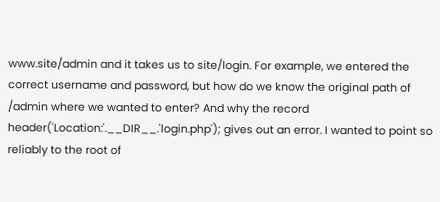www.site/admin and it takes us to site/login. For example, we entered the correct username and password, but how do we know the original path of /admin where we wanted to enter? And why the record header('Location:'.__DIR__.'login.php'); gives out an error. I wanted to point so reliably to the root of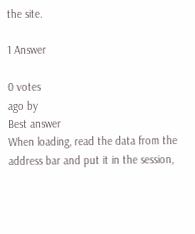the site.

1 Answer

0 votes
ago by
Best answer
When loading, read the data from the address bar and put it in the session,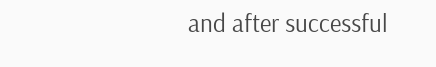and after successful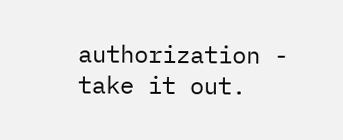authorization - take it out.